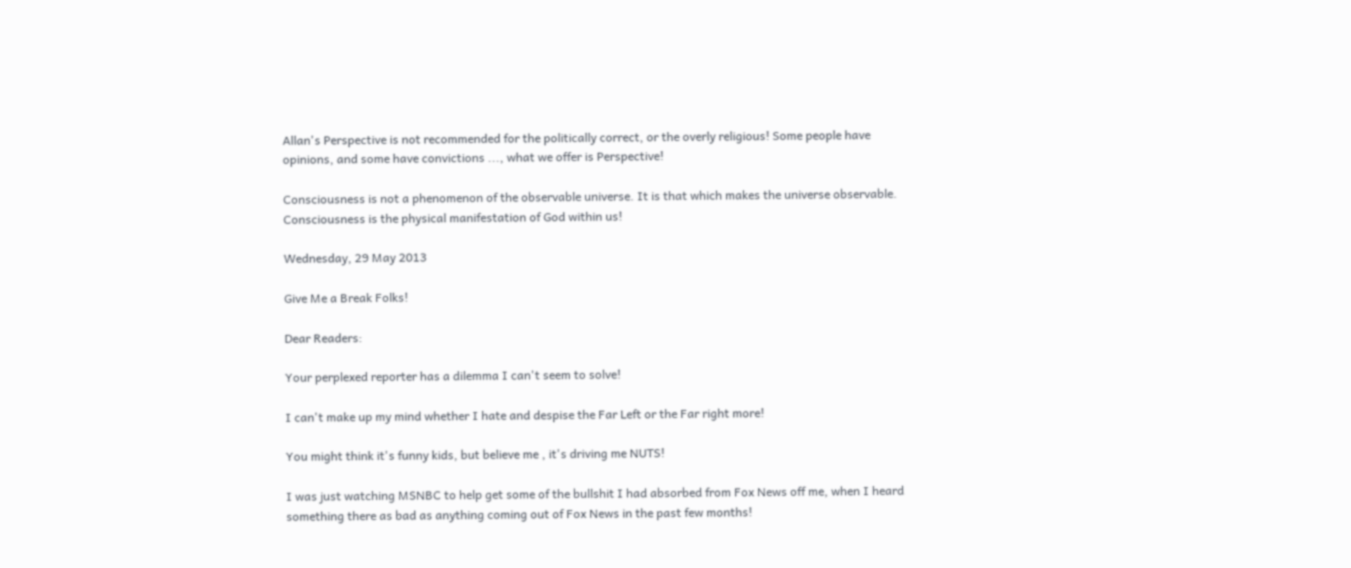Allan's Perspective is not recommended for the politically correct, or the overly religious! Some people have opinions, and some have convictions ..., what we offer is Perspective!

Consciousness is not a phenomenon of the observable universe. It is that which makes the universe observable. Consciousness is the physical manifestation of God within us!

Wednesday, 29 May 2013

Give Me a Break Folks!

Dear Readers:

Your perplexed reporter has a dilemma I can't seem to solve!

I can't make up my mind whether I hate and despise the Far Left or the Far right more!

You might think it's funny kids, but believe me , it's driving me NUTS!

I was just watching MSNBC to help get some of the bullshit I had absorbed from Fox News off me, when I heard something there as bad as anything coming out of Fox News in the past few months!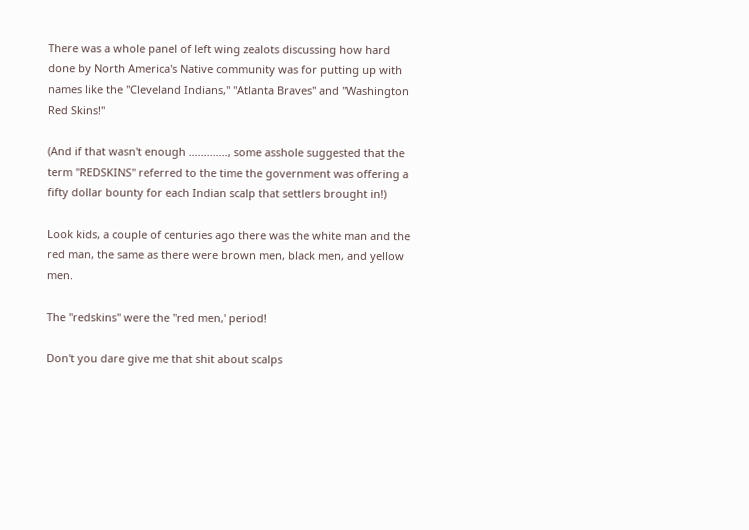There was a whole panel of left wing zealots discussing how hard done by North America's Native community was for putting up with names like the "Cleveland Indians," "Atlanta Braves" and "Washington Red Skins!"

(And if that wasn't enough ............., some asshole suggested that the term "REDSKINS" referred to the time the government was offering a fifty dollar bounty for each Indian scalp that settlers brought in!)

Look kids, a couple of centuries ago there was the white man and the red man, the same as there were brown men, black men, and yellow men.

The "redskins" were the "red men,' period!

Don't you dare give me that shit about scalps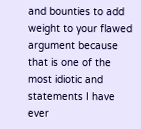and bounties to add weight to your flawed argument because that is one of the most idiotic and statements I have ever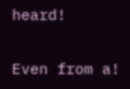heard!

Even from a!